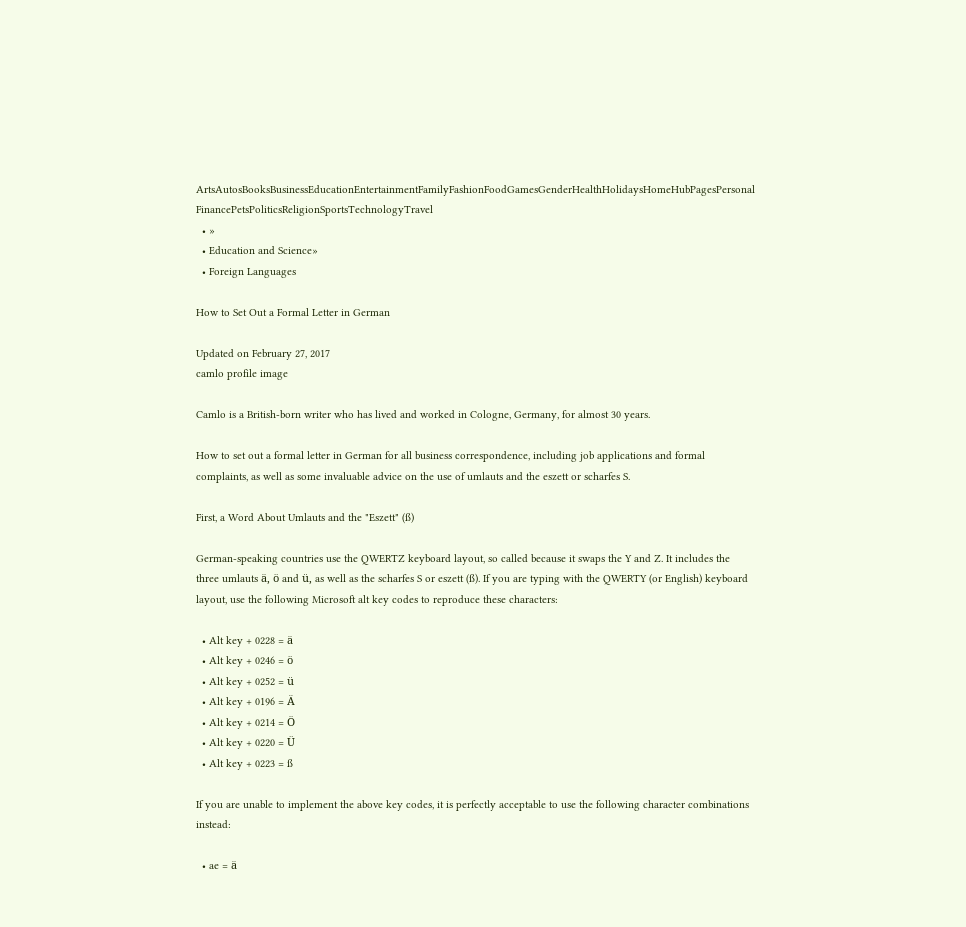ArtsAutosBooksBusinessEducationEntertainmentFamilyFashionFoodGamesGenderHealthHolidaysHomeHubPagesPersonal FinancePetsPoliticsReligionSportsTechnologyTravel
  • »
  • Education and Science»
  • Foreign Languages

How to Set Out a Formal Letter in German

Updated on February 27, 2017
camlo profile image

Camlo is a British-born writer who has lived and worked in Cologne, Germany, for almost 30 years.

How to set out a formal letter in German for all business correspondence, including job applications and formal complaints, as well as some invaluable advice on the use of umlauts and the eszett or scharfes S.

First, a Word About Umlauts and the "Eszett" (ß)

German-speaking countries use the QWERTZ keyboard layout, so called because it swaps the Y and Z. It includes the three umlauts ä, ö and ü, as well as the scharfes S or eszett (ß). If you are typing with the QWERTY (or English) keyboard layout, use the following Microsoft alt key codes to reproduce these characters:

  • Alt key + 0228 = ä
  • Alt key + 0246 = ö
  • Alt key + 0252 = ü
  • Alt key + 0196 = Ä
  • Alt key + 0214 = Ö
  • Alt key + 0220 = Ü
  • Alt key + 0223 = ß

If you are unable to implement the above key codes, it is perfectly acceptable to use the following character combinations instead:

  • ae = ä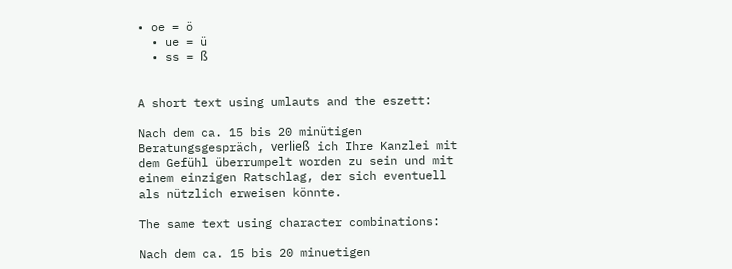• oe = ö
  • ue = ü
  • ss = ß


A short text using umlauts and the eszett:

Nach dem ca. 15 bis 20 minütigen Beratungsgespräch, verließ ich Ihre Kanzlei mit dem Gefühl überrumpelt worden zu sein und mit einem einzigen Ratschlag, der sich eventuell als nützlich erweisen könnte.

The same text using character combinations:

Nach dem ca. 15 bis 20 minuetigen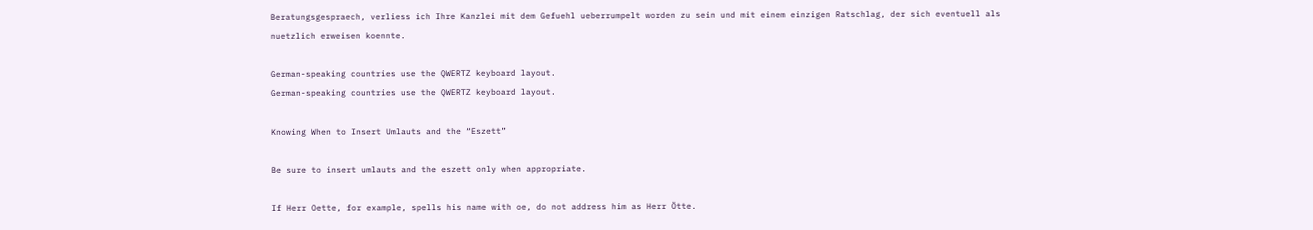Beratungsgespraech, verliess ich Ihre Kanzlei mit dem Gefuehl ueberrumpelt worden zu sein und mit einem einzigen Ratschlag, der sich eventuell als nuetzlich erweisen koennte.

German-speaking countries use the QWERTZ keyboard layout.
German-speaking countries use the QWERTZ keyboard layout.

Knowing When to Insert Umlauts and the “Eszett”

Be sure to insert umlauts and the eszett only when appropriate.

If Herr Oette, for example, spells his name with oe, do not address him as Herr Ötte.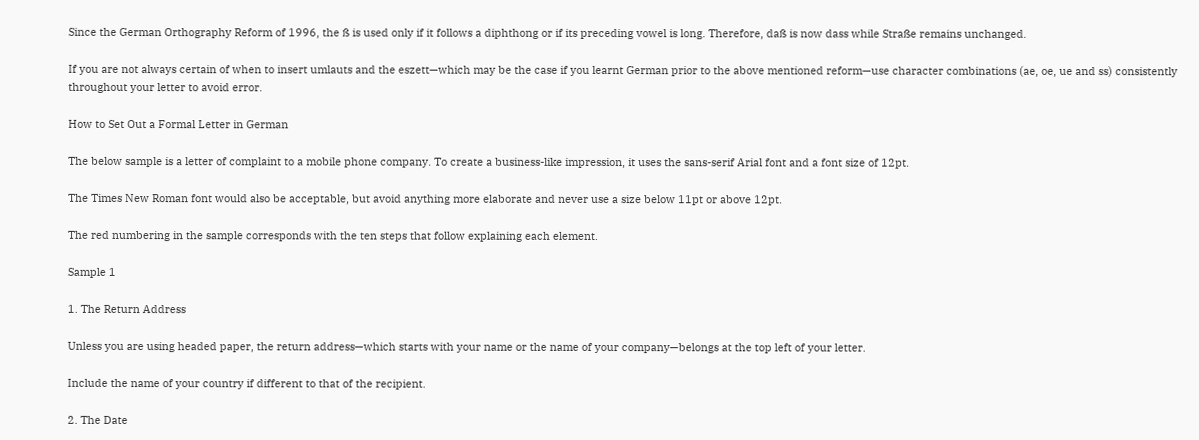Since the German Orthography Reform of 1996, the ß is used only if it follows a diphthong or if its preceding vowel is long. Therefore, daß is now dass while Straße remains unchanged.

If you are not always certain of when to insert umlauts and the eszett—which may be the case if you learnt German prior to the above mentioned reform—use character combinations (ae, oe, ue and ss) consistently throughout your letter to avoid error.

How to Set Out a Formal Letter in German

The below sample is a letter of complaint to a mobile phone company. To create a business-like impression, it uses the sans-serif Arial font and a font size of 12pt.

The Times New Roman font would also be acceptable, but avoid anything more elaborate and never use a size below 11pt or above 12pt.

The red numbering in the sample corresponds with the ten steps that follow explaining each element.

Sample 1

1. The Return Address

Unless you are using headed paper, the return address—which starts with your name or the name of your company—belongs at the top left of your letter.

Include the name of your country if different to that of the recipient.

2. The Date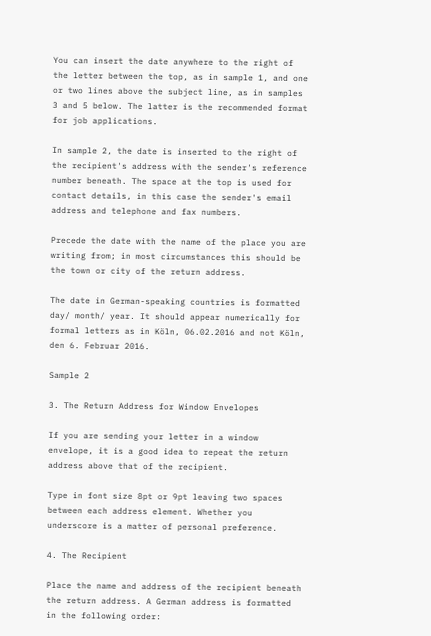You can insert the date anywhere to the right of the letter between the top, as in sample 1, and one or two lines above the subject line, as in samples 3 and 5 below. The latter is the recommended format for job applications.

In sample 2, the date is inserted to the right of the recipient's address with the sender's reference number beneath. The space at the top is used for contact details, in this case the sender's email address and telephone and fax numbers.

Precede the date with the name of the place you are writing from; in most circumstances this should be the town or city of the return address.

The date in German-speaking countries is formatted day/ month/ year. It should appear numerically for formal letters as in Köln, 06.02.2016 and not Köln, den 6. Februar 2016.

Sample 2

3. The Return Address for Window Envelopes

If you are sending your letter in a window envelope, it is a good idea to repeat the return address above that of the recipient.

Type in font size 8pt or 9pt leaving two spaces between each address element. Whether you underscore is a matter of personal preference.

4. The Recipient

Place the name and address of the recipient beneath the return address. A German address is formatted in the following order: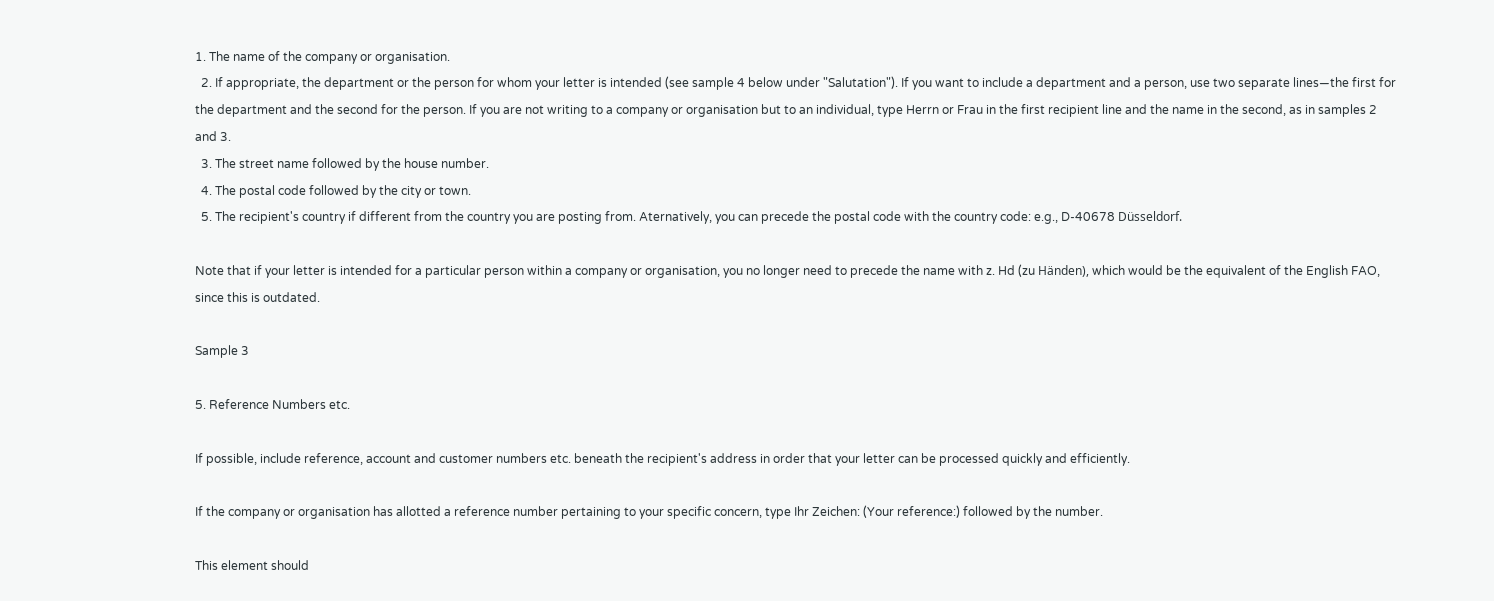1. The name of the company or organisation.
  2. If appropriate, the department or the person for whom your letter is intended (see sample 4 below under "Salutation"). If you want to include a department and a person, use two separate lines—the first for the department and the second for the person. If you are not writing to a company or organisation but to an individual, type Herrn or Frau in the first recipient line and the name in the second, as in samples 2 and 3.
  3. The street name followed by the house number.
  4. The postal code followed by the city or town.
  5. The recipient's country if different from the country you are posting from. Aternatively, you can precede the postal code with the country code: e.g., D-40678 Düsseldorf.

Note that if your letter is intended for a particular person within a company or organisation, you no longer need to precede the name with z. Hd (zu Händen), which would be the equivalent of the English FAO, since this is outdated.

Sample 3

5. Reference Numbers etc.

If possible, include reference, account and customer numbers etc. beneath the recipient's address in order that your letter can be processed quickly and efficiently.

If the company or organisation has allotted a reference number pertaining to your specific concern, type Ihr Zeichen: (Your reference:) followed by the number.

This element should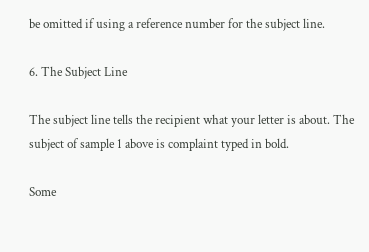be omitted if using a reference number for the subject line.

6. The Subject Line

The subject line tells the recipient what your letter is about. The subject of sample 1 above is complaint typed in bold.

Some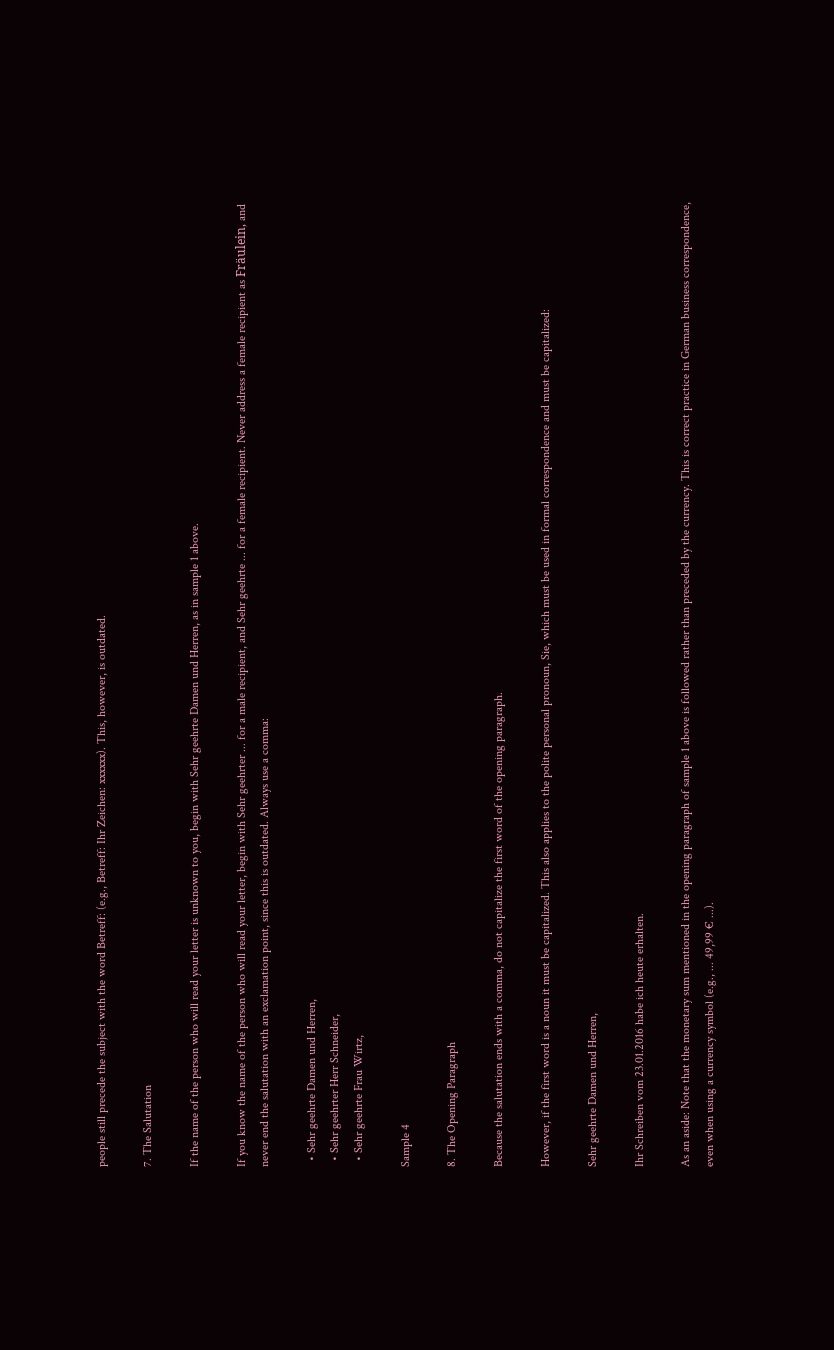people still precede the subject with the word Betreff: (e.g., Betreff: Ihr Zeichen: xxxxxx). This, however, is outdated.

7. The Salutation

If the name of the person who will read your letter is unknown to you, begin with Sehr geehrte Damen und Herren, as in sample 1 above.

If you know the name of the person who will read your letter, begin with Sehr geehrter ... for a male recipient, and Sehr geehrte ... for a female recipient. Never address a female recipient as Fräulein, and never end the salutation with an exclamation point, since this is outdated. Always use a comma:

  • Sehr geehrte Damen und Herren,
  • Sehr geehrter Herr Schneider,
  • Sehr geehrte Frau Wirtz,

Sample 4

8. The Opening Paragraph

Because the salutation ends with a comma, do not capitalize the first word of the opening paragraph.

However, if the first word is a noun it must be capitalized. This also applies to the polite personal pronoun, Sie, which must be used in formal correspondence and must be capitalized:

Sehr geehrte Damen und Herren,

Ihr Schreiben vom 23.01.2016 habe ich heute erhalten.

As an aside: Note that the monetary sum mentioned in the opening paragraph of sample 1 above is followed rather than preceded by the currency. This is correct practice in German business correspondence, even when using a currency symbol (e.g., ... 49,99 € ...).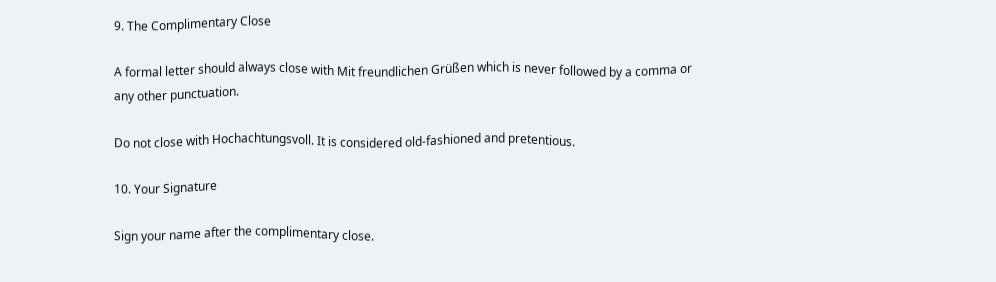9. The Complimentary Close

A formal letter should always close with Mit freundlichen Grüßen which is never followed by a comma or any other punctuation.

Do not close with Hochachtungsvoll. It is considered old-fashioned and pretentious.

10. Your Signature

Sign your name after the complimentary close.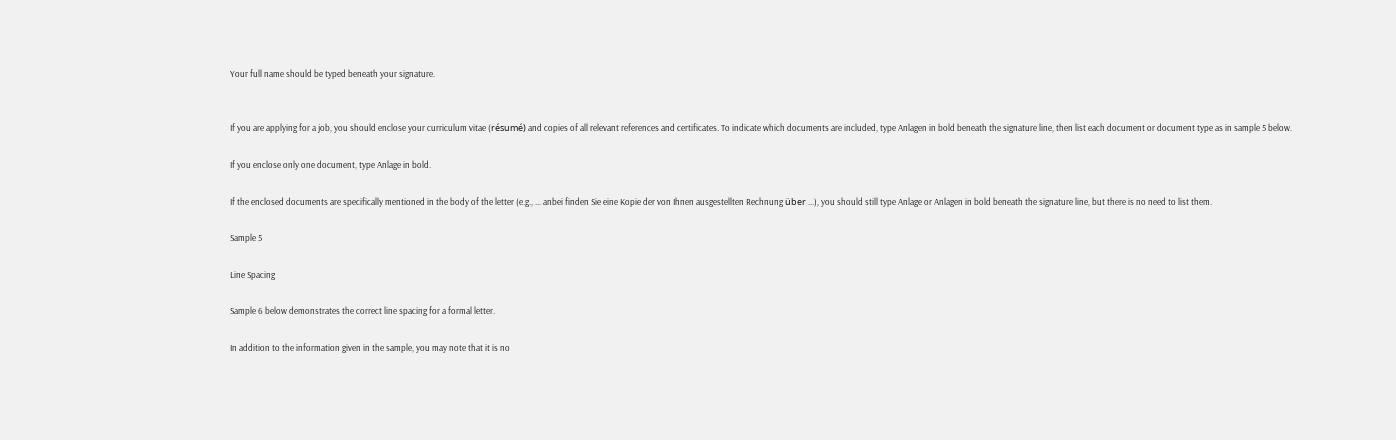Your full name should be typed beneath your signature.


If you are applying for a job, you should enclose your curriculum vitae (résumé) and copies of all relevant references and certificates. To indicate which documents are included, type Anlagen in bold beneath the signature line, then list each document or document type as in sample 5 below.

If you enclose only one document, type Anlage in bold.

If the enclosed documents are specifically mentioned in the body of the letter (e.g., ... anbei finden Sie eine Kopie der von Ihnen ausgestellten Rechnung über ...), you should still type Anlage or Anlagen in bold beneath the signature line, but there is no need to list them.

Sample 5

Line Spacing

Sample 6 below demonstrates the correct line spacing for a formal letter.

In addition to the information given in the sample, you may note that it is no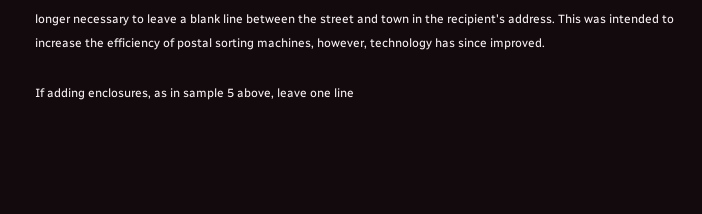longer necessary to leave a blank line between the street and town in the recipient's address. This was intended to increase the efficiency of postal sorting machines, however, technology has since improved.

If adding enclosures, as in sample 5 above, leave one line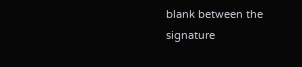blank between the signature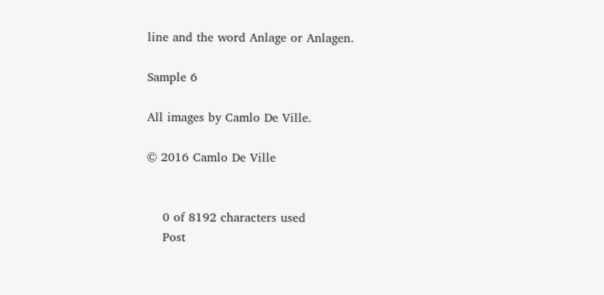line and the word Anlage or Anlagen.

Sample 6

All images by Camlo De Ville.

© 2016 Camlo De Ville


    0 of 8192 characters used
    Post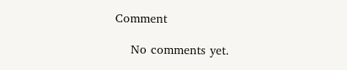Comment

    No comments yet.